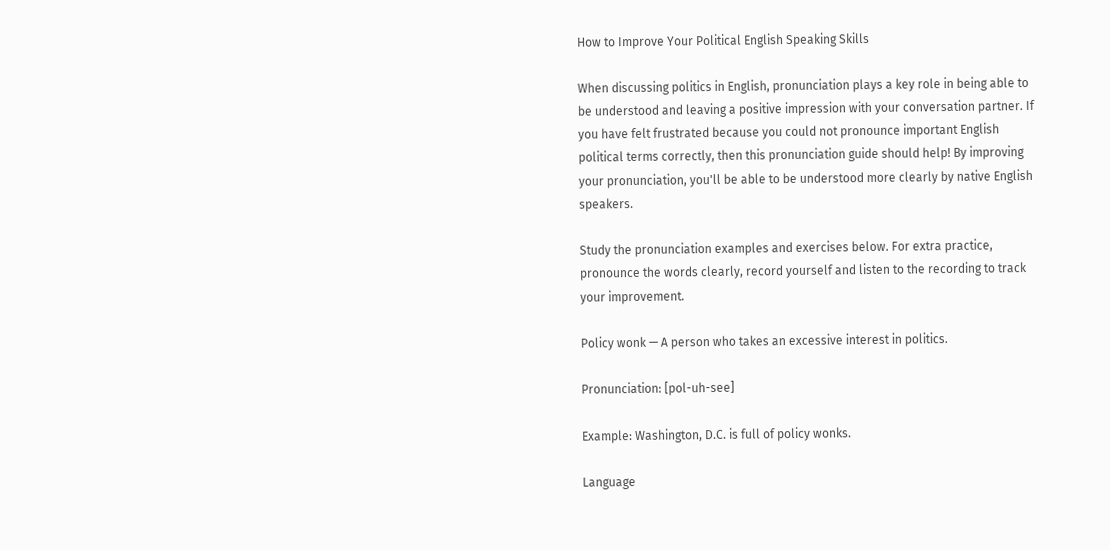How to Improve Your Political English Speaking Skills

When discussing politics in English, pronunciation plays a key role in being able to be understood and leaving a positive impression with your conversation partner. If you have felt frustrated because you could not pronounce important English political terms correctly, then this pronunciation guide should help! By improving your pronunciation, you'll be able to be understood more clearly by native English speakers.

Study the pronunciation examples and exercises below. For extra practice, pronounce the words clearly, record yourself and listen to the recording to track your improvement.

Policy wonk — A person who takes an excessive interest in politics.

Pronunciation: [pol-uh-see]

Example: Washington, D.C. is full of policy wonks.

Language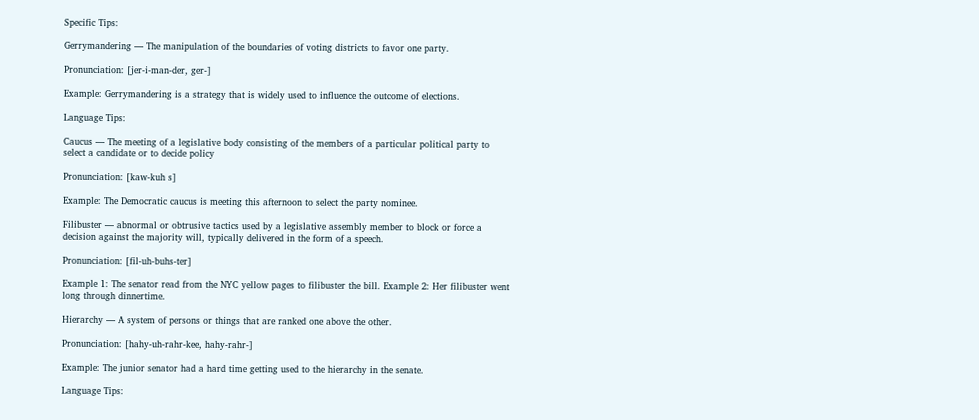Specific Tips:

Gerrymandering — The manipulation of the boundaries of voting districts to favor one party.

Pronunciation: [jer-i-man-der, ger-]

Example: Gerrymandering is a strategy that is widely used to influence the outcome of elections.

Language Tips:

Caucus — The meeting of a legislative body consisting of the members of a particular political party to select a candidate or to decide policy

Pronunciation: [kaw-kuh s]

Example: The Democratic caucus is meeting this afternoon to select the party nominee.

Filibuster — abnormal or obtrusive tactics used by a legislative assembly member to block or force a decision against the majority will, typically delivered in the form of a speech.

Pronunciation: [fil-uh-buhs-ter]

Example 1: The senator read from the NYC yellow pages to filibuster the bill. Example 2: Her filibuster went long through dinnertime.

Hierarchy — A system of persons or things that are ranked one above the other.

Pronunciation: [hahy-uh-rahr-kee, hahy-rahr-]

Example: The junior senator had a hard time getting used to the hierarchy in the senate.

Language Tips: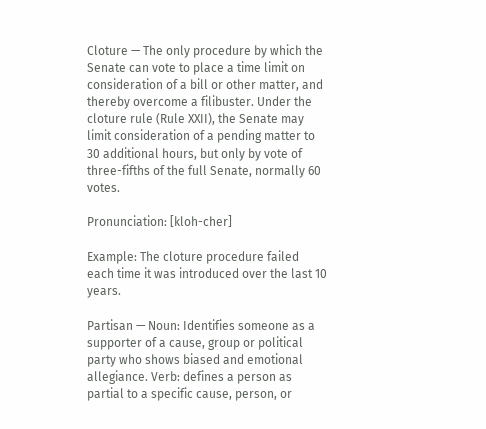Cloture — The only procedure by which the Senate can vote to place a time limit on consideration of a bill or other matter, and thereby overcome a filibuster. Under the cloture rule (Rule XXII), the Senate may limit consideration of a pending matter to 30 additional hours, but only by vote of three-fifths of the full Senate, normally 60 votes.

Pronunciation: [kloh-cher]

Example: The cloture procedure failed each time it was introduced over the last 10 years.

Partisan — Noun: Identifies someone as a supporter of a cause, group or political party who shows biased and emotional allegiance. Verb: defines a person as partial to a specific cause, person, or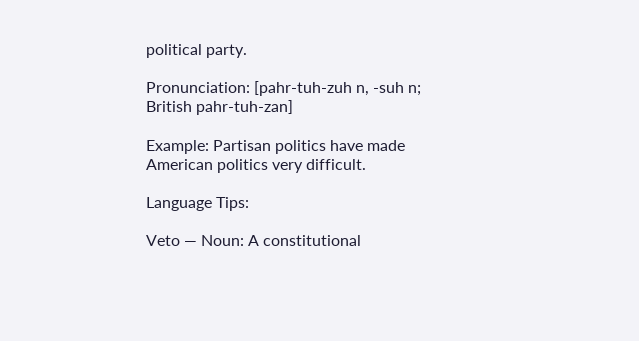political party.

Pronunciation: [pahr-tuh-zuh n, -suh n; British pahr-tuh-zan]

Example: Partisan politics have made American politics very difficult.

Language Tips:

Veto — Noun: A constitutional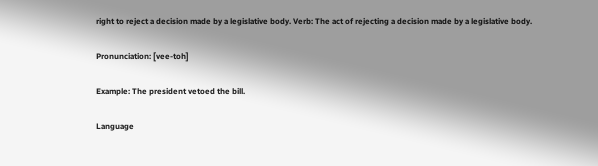right to reject a decision made by a legislative body. Verb: The act of rejecting a decision made by a legislative body.

Pronunciation: [vee-toh]

Example: The president vetoed the bill.

Language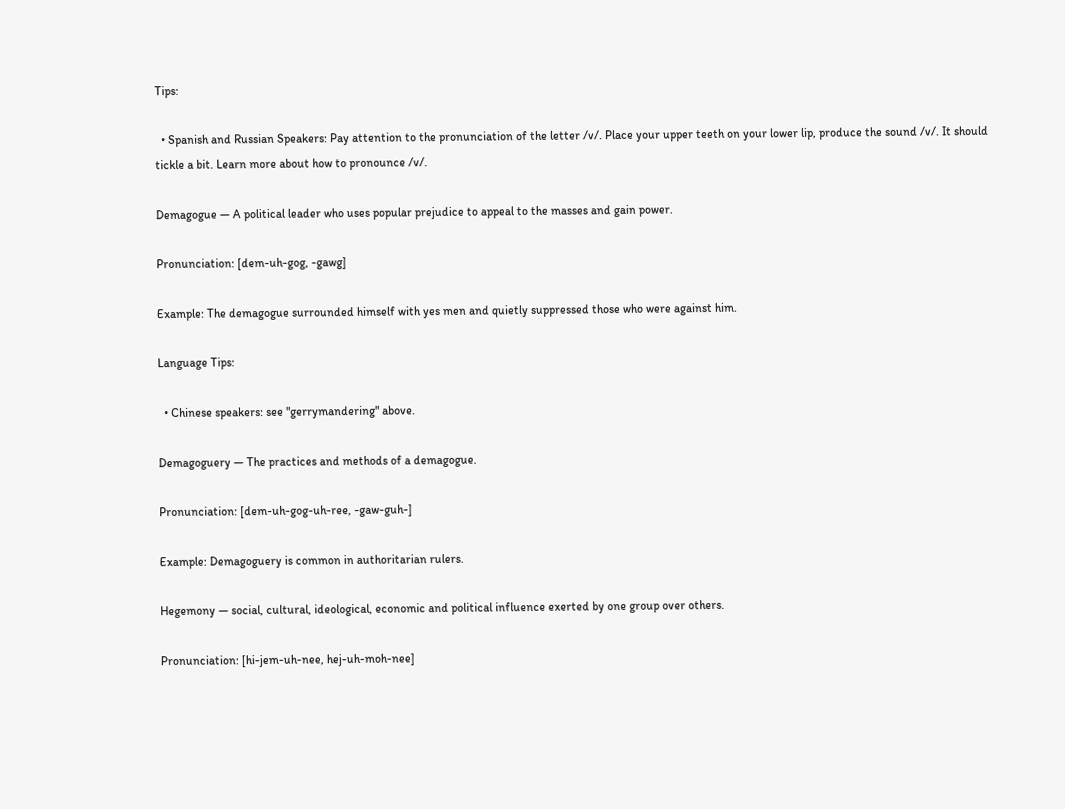Tips:

  • Spanish and Russian Speakers: Pay attention to the pronunciation of the letter /v/. Place your upper teeth on your lower lip, produce the sound /v/. It should tickle a bit. Learn more about how to pronounce /v/.

Demagogue — A political leader who uses popular prejudice to appeal to the masses and gain power.

Pronunciation: [dem-uh-gog, -gawg]

Example: The demagogue surrounded himself with yes men and quietly suppressed those who were against him.

Language Tips:

  • Chinese speakers: see "gerrymandering" above.

Demagoguery — The practices and methods of a demagogue.

Pronunciation: [dem-uh-gog-uh-ree, -gaw-guh-]

Example: Demagoguery is common in authoritarian rulers.

Hegemony — social, cultural, ideological, economic and political influence exerted by one group over others.

Pronunciation: [hi-jem-uh-nee, hej-uh-moh-nee]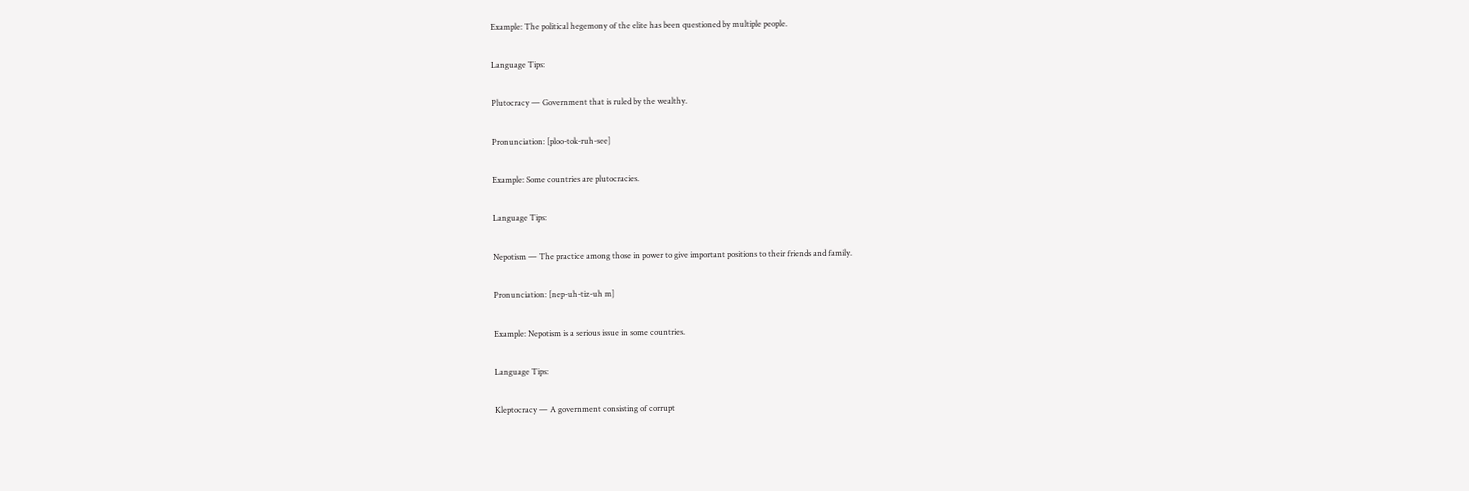Example: The political hegemony of the elite has been questioned by multiple people.

Language Tips:

Plutocracy — Government that is ruled by the wealthy.

Pronunciation: [ploo-tok-ruh-see]

Example: Some countries are plutocracies.

Language Tips:

Nepotism — The practice among those in power to give important positions to their friends and family.

Pronunciation: [nep-uh-tiz-uh m]

Example: Nepotism is a serious issue in some countries.

Language Tips:

Kleptocracy — A government consisting of corrupt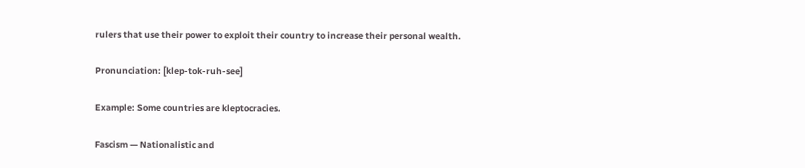rulers that use their power to exploit their country to increase their personal wealth.

Pronunciation: [klep-tok-ruh-see]

Example: Some countries are kleptocracies.

Fascism — Nationalistic and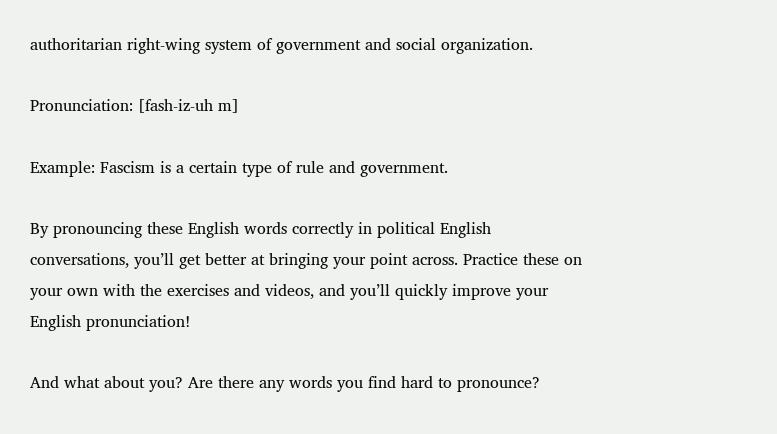authoritarian right-wing system of government and social organization.

Pronunciation: [fash-iz-uh m]

Example: Fascism is a certain type of rule and government.

By pronouncing these English words correctly in political English conversations, you’ll get better at bringing your point across. Practice these on your own with the exercises and videos, and you’ll quickly improve your English pronunciation!

And what about you? Are there any words you find hard to pronounce?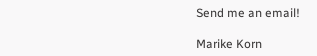Send me an email!

Marike Korn